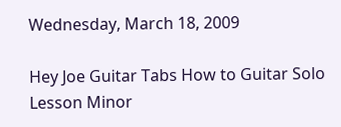Wednesday, March 18, 2009

Hey Joe Guitar Tabs How to Guitar Solo Lesson Minor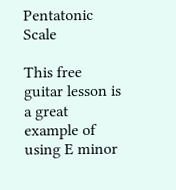Pentatonic Scale

This free guitar lesson is a great example of using E minor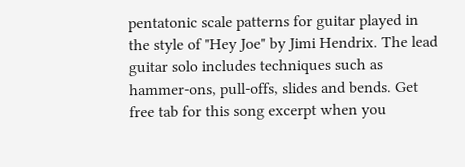pentatonic scale patterns for guitar played in the style of "Hey Joe" by Jimi Hendrix. The lead guitar solo includes techniques such as hammer-ons, pull-offs, slides and bends. Get free tab for this song excerpt when you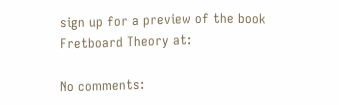sign up for a preview of the book Fretboard Theory at:

No comments: